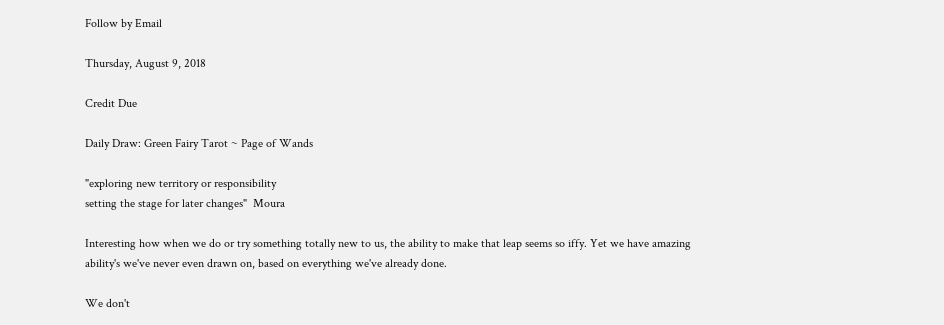Follow by Email

Thursday, August 9, 2018

Credit Due

Daily Draw: Green Fairy Tarot ~ Page of Wands

"exploring new territory or responsibility
setting the stage for later changes"  Moura

Interesting how when we do or try something totally new to us, the ability to make that leap seems so iffy. Yet we have amazing ability's we've never even drawn on, based on everything we've already done.

We don't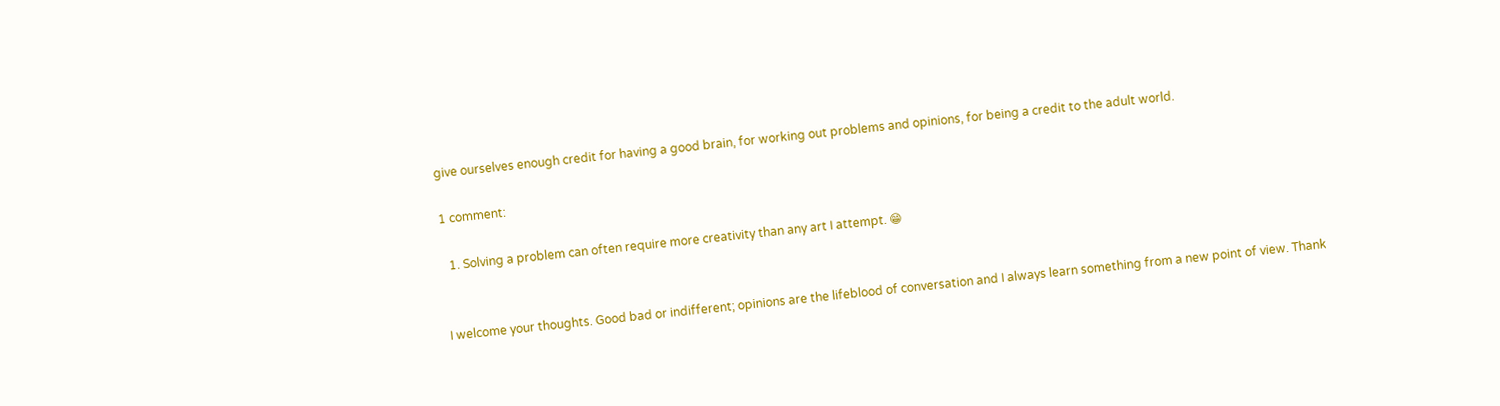give ourselves enough credit for having a good brain, for working out problems and opinions, for being a credit to the adult world.

1 comment:

  1. Solving a problem can often require more creativity than any art I attempt. 😁


I welcome your thoughts. Good bad or indifferent; opinions are the lifeblood of conversation and I always learn something from a new point of view. Thank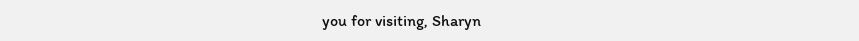you for visiting, Sharyn